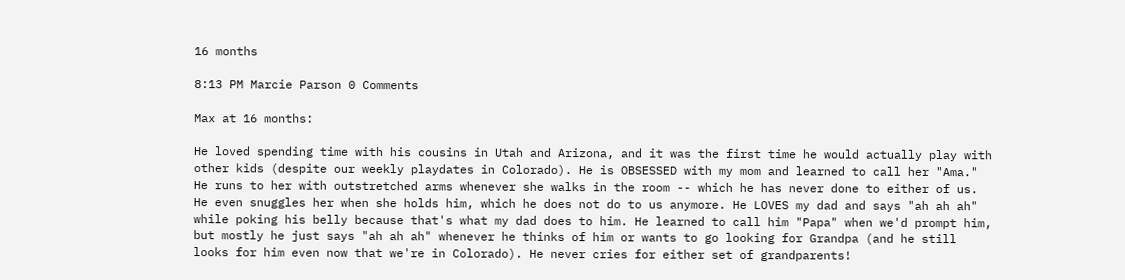16 months

8:13 PM Marcie Parson 0 Comments

Max at 16 months:

He loved spending time with his cousins in Utah and Arizona, and it was the first time he would actually play with other kids (despite our weekly playdates in Colorado). He is OBSESSED with my mom and learned to call her "Ama." He runs to her with outstretched arms whenever she walks in the room -- which he has never done to either of us. He even snuggles her when she holds him, which he does not do to us anymore. He LOVES my dad and says "ah ah ah" while poking his belly because that's what my dad does to him. He learned to call him "Papa" when we'd prompt him, but mostly he just says "ah ah ah" whenever he thinks of him or wants to go looking for Grandpa (and he still looks for him even now that we're in Colorado). He never cries for either set of grandparents!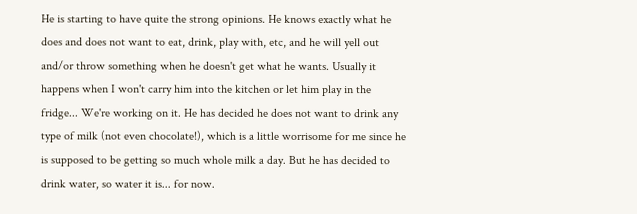He is starting to have quite the strong opinions. He knows exactly what he does and does not want to eat, drink, play with, etc, and he will yell out and/or throw something when he doesn't get what he wants. Usually it happens when I won't carry him into the kitchen or let him play in the fridge... We're working on it. He has decided he does not want to drink any type of milk (not even chocolate!), which is a little worrisome for me since he is supposed to be getting so much whole milk a day. But he has decided to drink water, so water it is... for now.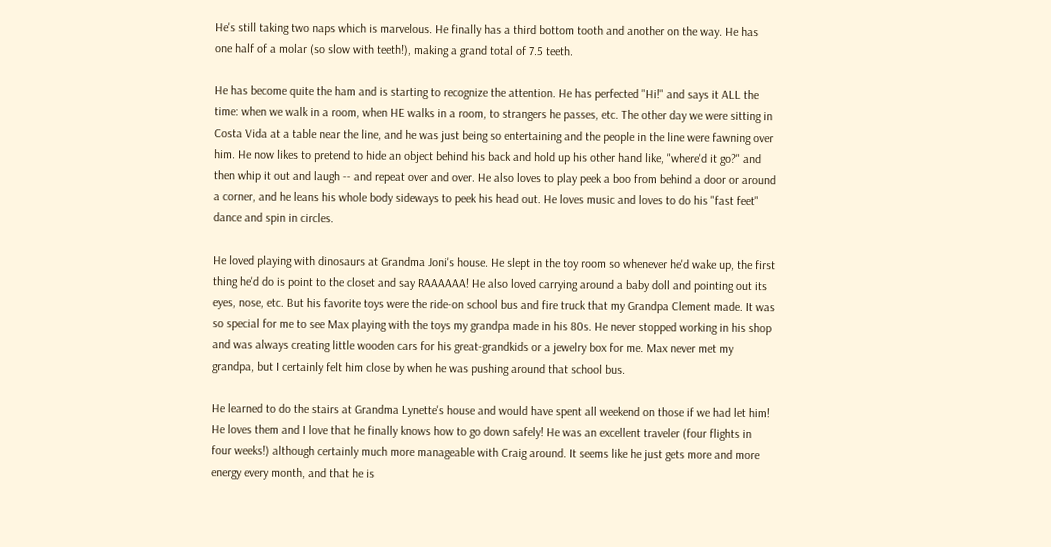He's still taking two naps which is marvelous. He finally has a third bottom tooth and another on the way. He has one half of a molar (so slow with teeth!), making a grand total of 7.5 teeth.

He has become quite the ham and is starting to recognize the attention. He has perfected "Hi!" and says it ALL the time: when we walk in a room, when HE walks in a room, to strangers he passes, etc. The other day we were sitting in Costa Vida at a table near the line, and he was just being so entertaining and the people in the line were fawning over him. He now likes to pretend to hide an object behind his back and hold up his other hand like, "where'd it go?" and then whip it out and laugh -- and repeat over and over. He also loves to play peek a boo from behind a door or around a corner, and he leans his whole body sideways to peek his head out. He loves music and loves to do his "fast feet" dance and spin in circles.

He loved playing with dinosaurs at Grandma Joni's house. He slept in the toy room so whenever he'd wake up, the first thing he'd do is point to the closet and say RAAAAAA! He also loved carrying around a baby doll and pointing out its eyes, nose, etc. But his favorite toys were the ride-on school bus and fire truck that my Grandpa Clement made. It was so special for me to see Max playing with the toys my grandpa made in his 80s. He never stopped working in his shop and was always creating little wooden cars for his great-grandkids or a jewelry box for me. Max never met my grandpa, but I certainly felt him close by when he was pushing around that school bus.

He learned to do the stairs at Grandma Lynette's house and would have spent all weekend on those if we had let him! He loves them and I love that he finally knows how to go down safely! He was an excellent traveler (four flights in four weeks!) although certainly much more manageable with Craig around. It seems like he just gets more and more energy every month, and that he is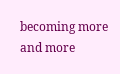becoming more and more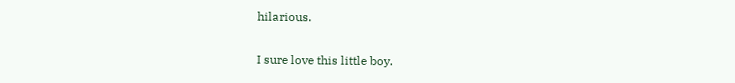hilarious.

I sure love this little boy.